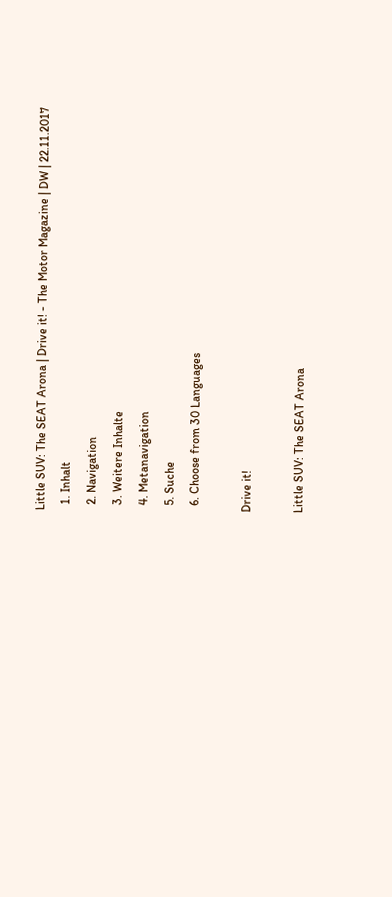Little SUV: The SEAT Arona | Drive it! - The Motor Magazine | DW | 22.11.2017
  1. Inhalt
  2. Navigation
  3. Weitere Inhalte
  4. Metanavigation
  5. Suche
  6. Choose from 30 Languages

Drive it!

Little SUV: The SEAT Arona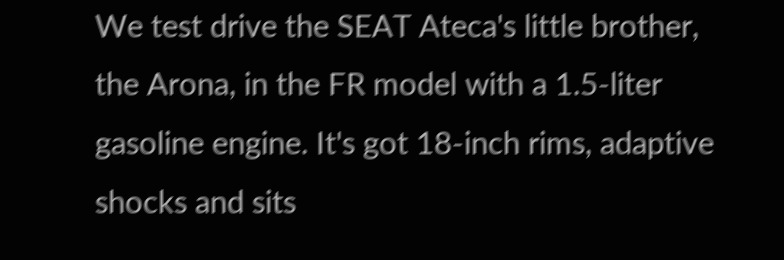We test drive the SEAT Ateca's little brother, the Arona, in the FR model with a 1.5-liter gasoline engine. It's got 18-inch rims, adaptive shocks and sits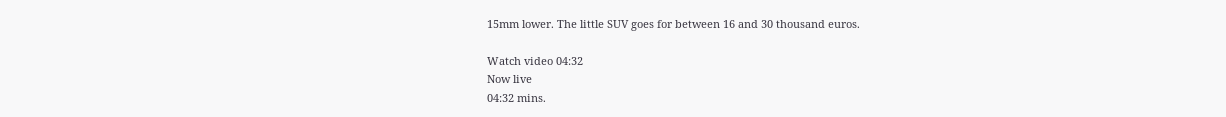15mm lower. The little SUV goes for between 16 and 30 thousand euros.

Watch video 04:32
Now live
04:32 mins.